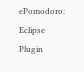ePomodoro: Eclipse Plugin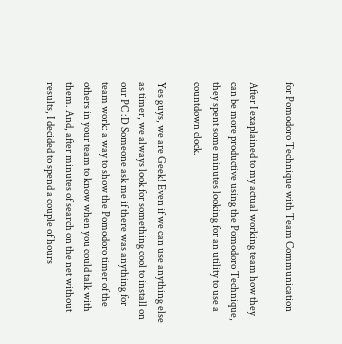for Pomodoro Technique with Team Communication

After I exaplained to my actual working team how they can be more productive using the Pomodoro Technique, they spent some minutes looking for an utility to use a countdown clock.

Yes guys, we are Geek! Even if we can use anything else as timer, we always look for something cool to install on our PC :D Someone ask me if there was anything for team work: a way to show the Pomodoro timer of the others in your team to know when you could talk with them. And, after minutes of search on the net without results, I decided to spend a couple of hours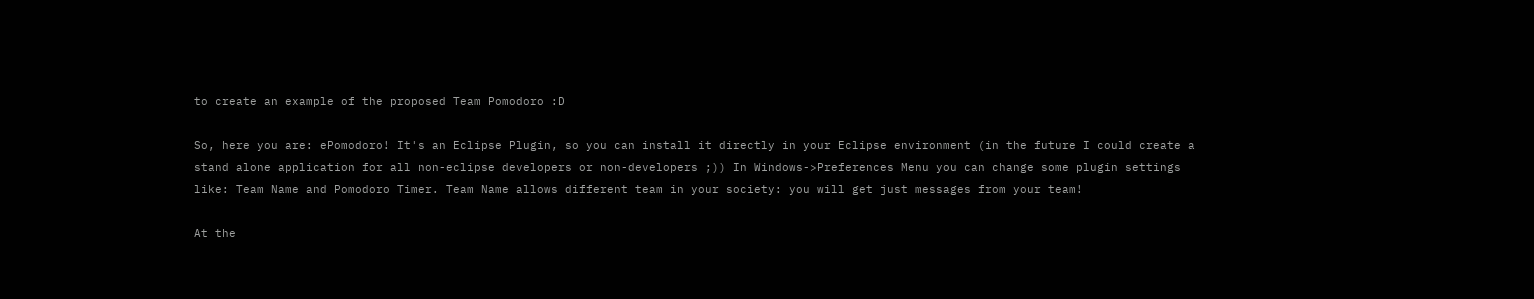to create an example of the proposed Team Pomodoro :D

So, here you are: ePomodoro! It's an Eclipse Plugin, so you can install it directly in your Eclipse environment (in the future I could create a stand alone application for all non-eclipse developers or non-developers ;)) In Windows->Preferences Menu you can change some plugin settings like: Team Name and Pomodoro Timer. Team Name allows different team in your society: you will get just messages from your team!

At the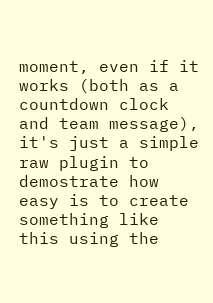moment, even if it works (both as a countdown clock and team message), it's just a simple raw plugin to demostrate how easy is to create something like this using the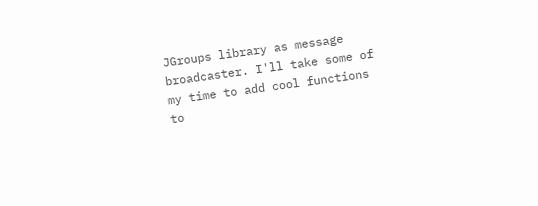JGroups library as message broadcaster. I'll take some of my time to add cool functions to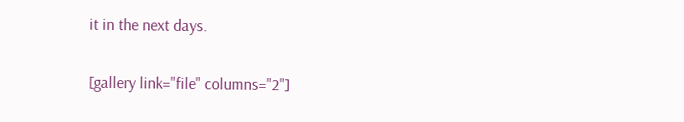it in the next days.

[gallery link="file" columns="2"]